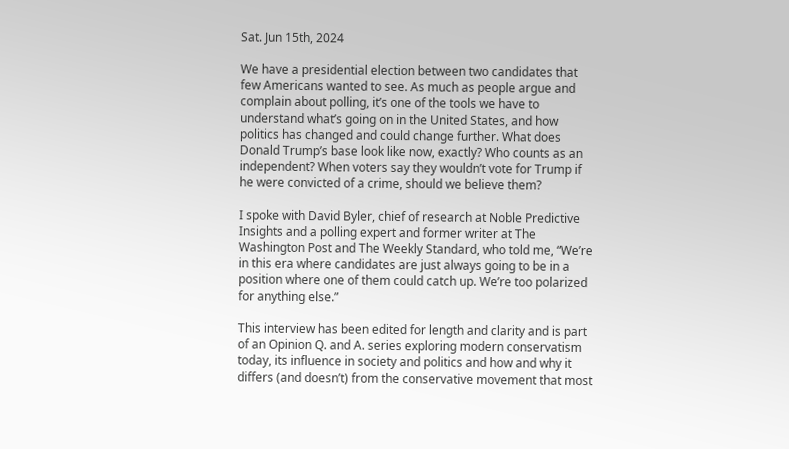Sat. Jun 15th, 2024

We have a presidential election between two candidates that few Americans wanted to see. As much as people argue and complain about polling, it’s one of the tools we have to understand what’s going on in the United States, and how politics has changed and could change further. What does Donald Trump’s base look like now, exactly? Who counts as an independent? When voters say they wouldn’t vote for Trump if he were convicted of a crime, should we believe them?

I spoke with David Byler, chief of research at Noble Predictive Insights and a polling expert and former writer at The Washington Post and The Weekly Standard, who told me, “We’re in this era where candidates are just always going to be in a position where one of them could catch up. We’re too polarized for anything else.”

This interview has been edited for length and clarity and is part of an Opinion Q. and A. series exploring modern conservatism today, its influence in society and politics and how and why it differs (and doesn’t) from the conservative movement that most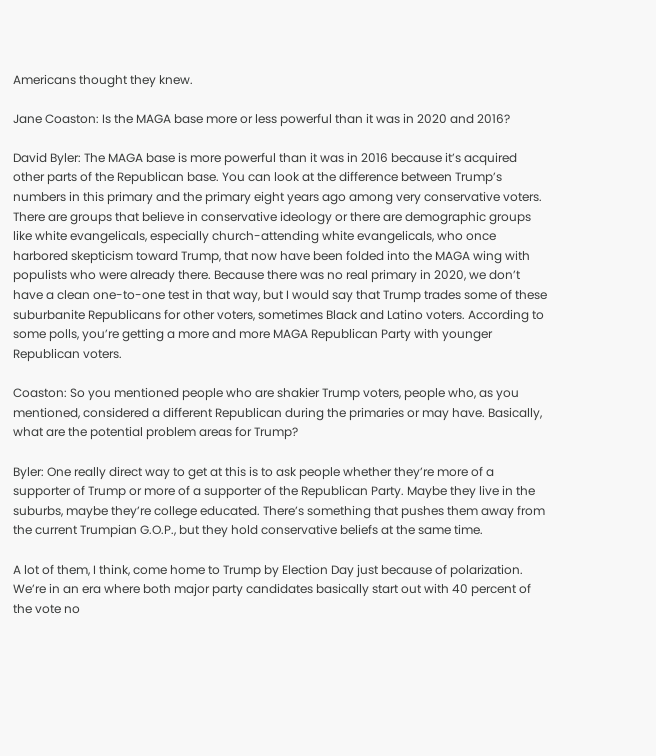Americans thought they knew.

Jane Coaston: Is the MAGA base more or less powerful than it was in 2020 and 2016?

David Byler: The MAGA base is more powerful than it was in 2016 because it’s acquired other parts of the Republican base. You can look at the difference between Trump’s numbers in this primary and the primary eight years ago among very conservative voters. There are groups that believe in conservative ideology or there are demographic groups like white evangelicals, especially church-attending white evangelicals, who once harbored skepticism toward Trump, that now have been folded into the MAGA wing with populists who were already there. Because there was no real primary in 2020, we don’t have a clean one-to-one test in that way, but I would say that Trump trades some of these suburbanite Republicans for other voters, sometimes Black and Latino voters. According to some polls, you’re getting a more and more MAGA Republican Party with younger Republican voters.

Coaston: So you mentioned people who are shakier Trump voters, people who, as you mentioned, considered a different Republican during the primaries or may have. Basically, what are the potential problem areas for Trump?

Byler: One really direct way to get at this is to ask people whether they’re more of a supporter of Trump or more of a supporter of the Republican Party. Maybe they live in the suburbs, maybe they’re college educated. There’s something that pushes them away from the current Trumpian G.O.P., but they hold conservative beliefs at the same time.

A lot of them, I think, come home to Trump by Election Day just because of polarization. We’re in an era where both major party candidates basically start out with 40 percent of the vote no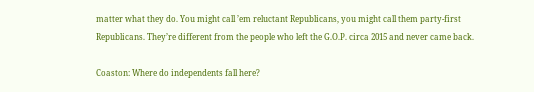matter what they do. You might call ’em reluctant Republicans, you might call them party-first Republicans. They’re different from the people who left the G.O.P. circa 2015 and never came back.

Coaston: Where do independents fall here?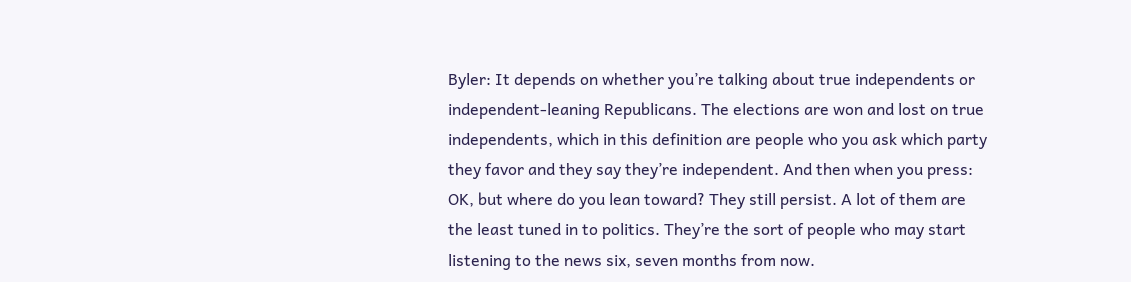Byler: It depends on whether you’re talking about true independents or independent-leaning Republicans. The elections are won and lost on true independents, which in this definition are people who you ask which party they favor and they say they’re independent. And then when you press: OK, but where do you lean toward? They still persist. A lot of them are the least tuned in to politics. They’re the sort of people who may start listening to the news six, seven months from now.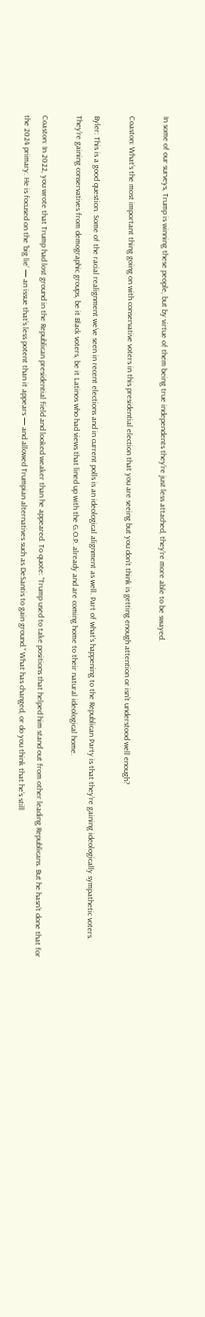In some of our surveys, Trump is winning these people, but by virtue of them being true independents they’re just less attached, they’re more able to be swayed.

Coaston: What’s the most important thing going on with conservative voters in this presidential election that you are seeing but you don’t think is getting enough attention or isn’t understood well enough?

Byler: This is a good question. Some of the racial realignment we’ve seen in recent elections and in current polls is an ideological alignment as well. Part of what’s happening to the Republican Party is that they’re gaining ideologically sympathetic voters. They’re gaining conservatives from demographic groups, be it Black voters, be it Latinos who had views that lined up with the G.O.P. already and are coming home to their natural ideological home.

Coaston: In 2022, you wrote that Trump had lost ground in the Republican presidential field and looked weaker than he appeared. To quote: “Trump used to take positions that helped him stand out from other leading Republicans. But he hasn’t done that for the 2024 primary. He is focused on the ‘big lie’ — an issue that’s less potent than it appears — and allowed Trumpian alternatives such as DeSantis to gain ground.” What has changed, or do you think that he’s still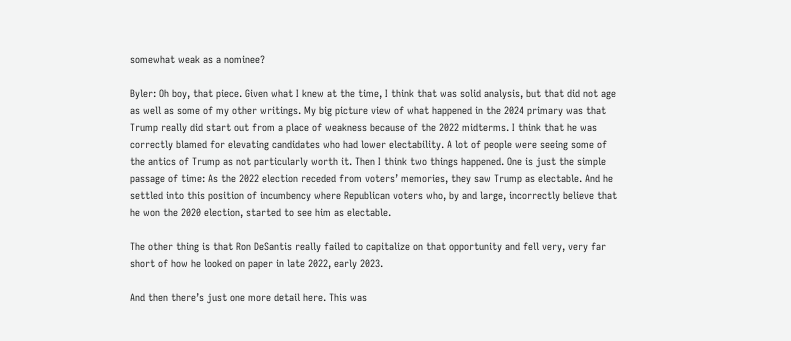somewhat weak as a nominee?

Byler: Oh boy, that piece. Given what I knew at the time, I think that was solid analysis, but that did not age as well as some of my other writings. My big picture view of what happened in the 2024 primary was that Trump really did start out from a place of weakness because of the 2022 midterms. I think that he was correctly blamed for elevating candidates who had lower electability. A lot of people were seeing some of the antics of Trump as not particularly worth it. Then I think two things happened. One is just the simple passage of time: As the 2022 election receded from voters’ memories, they saw Trump as electable. And he settled into this position of incumbency where Republican voters who, by and large, incorrectly believe that he won the 2020 election, started to see him as electable.

The other thing is that Ron DeSantis really failed to capitalize on that opportunity and fell very, very far short of how he looked on paper in late 2022, early 2023.

And then there’s just one more detail here. This was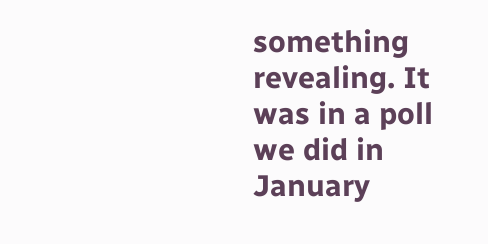something revealing. It was in a poll we did in January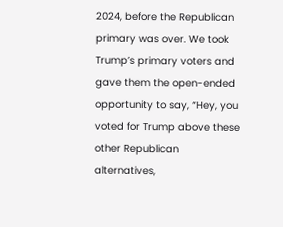2024, before the Republican primary was over. We took Trump’s primary voters and gave them the open-ended opportunity to say, “Hey, you voted for Trump above these other Republican alternatives,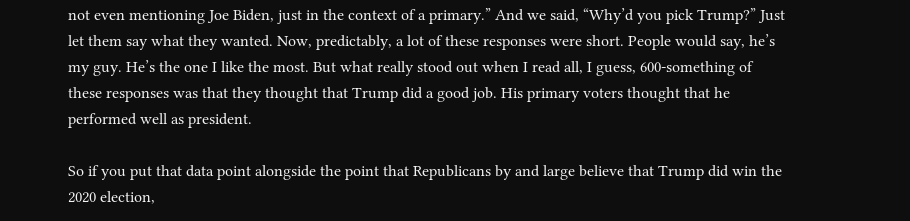not even mentioning Joe Biden, just in the context of a primary.” And we said, “Why’d you pick Trump?” Just let them say what they wanted. Now, predictably, a lot of these responses were short. People would say, he’s my guy. He’s the one I like the most. But what really stood out when I read all, I guess, 600-something of these responses was that they thought that Trump did a good job. His primary voters thought that he performed well as president.

So if you put that data point alongside the point that Republicans by and large believe that Trump did win the 2020 election,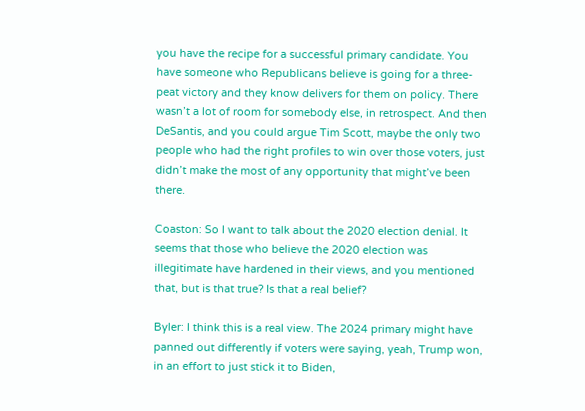you have the recipe for a successful primary candidate. You have someone who Republicans believe is going for a three-peat victory and they know delivers for them on policy. There wasn’t a lot of room for somebody else, in retrospect. And then DeSantis, and you could argue Tim Scott, maybe the only two people who had the right profiles to win over those voters, just didn’t make the most of any opportunity that might’ve been there.

Coaston: So I want to talk about the 2020 election denial. It seems that those who believe the 2020 election was illegitimate have hardened in their views, and you mentioned that, but is that true? Is that a real belief?

Byler: I think this is a real view. The 2024 primary might have panned out differently if voters were saying, yeah, Trump won, in an effort to just stick it to Biden,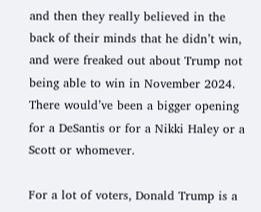and then they really believed in the back of their minds that he didn’t win, and were freaked out about Trump not being able to win in November 2024. There would’ve been a bigger opening for a DeSantis or for a Nikki Haley or a Scott or whomever.

For a lot of voters, Donald Trump is a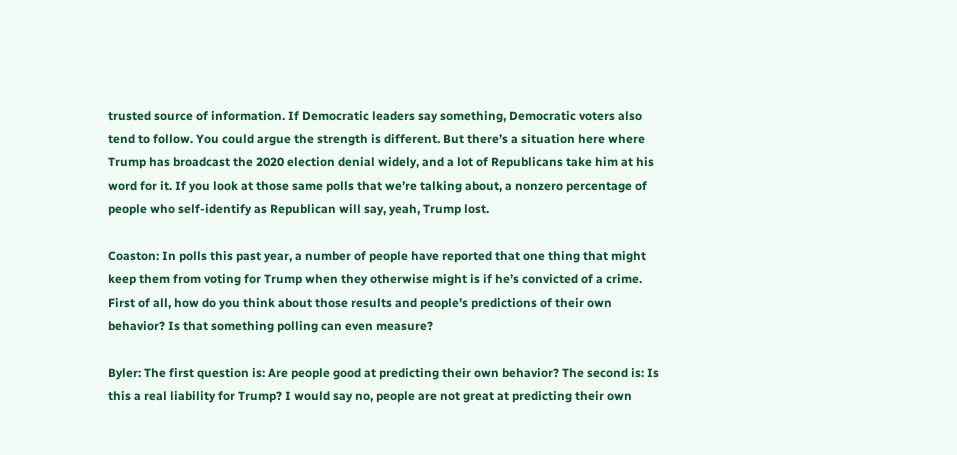trusted source of information. If Democratic leaders say something, Democratic voters also tend to follow. You could argue the strength is different. But there’s a situation here where Trump has broadcast the 2020 election denial widely, and a lot of Republicans take him at his word for it. If you look at those same polls that we’re talking about, a nonzero percentage of people who self-identify as Republican will say, yeah, Trump lost.

Coaston: In polls this past year, a number of people have reported that one thing that might keep them from voting for Trump when they otherwise might is if he’s convicted of a crime. First of all, how do you think about those results and people’s predictions of their own behavior? Is that something polling can even measure?

Byler: The first question is: Are people good at predicting their own behavior? The second is: Is this a real liability for Trump? I would say no, people are not great at predicting their own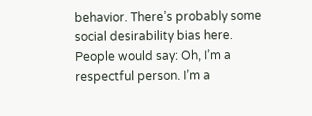behavior. There’s probably some social desirability bias here. People would say: Oh, I’m a respectful person. I’m a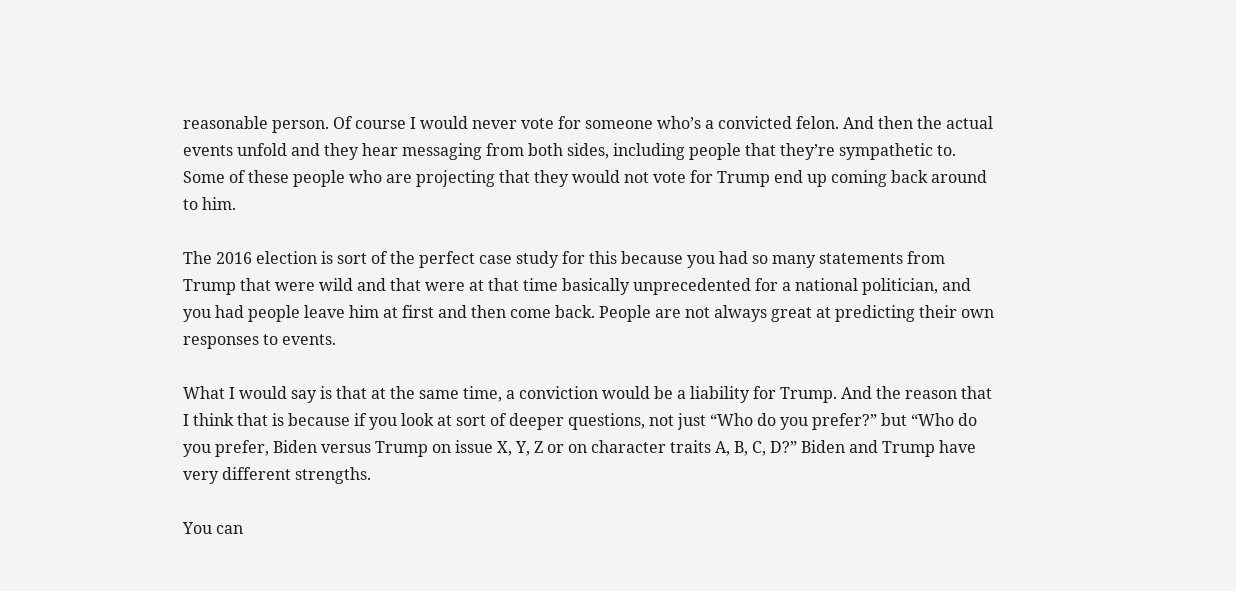reasonable person. Of course I would never vote for someone who’s a convicted felon. And then the actual events unfold and they hear messaging from both sides, including people that they’re sympathetic to. Some of these people who are projecting that they would not vote for Trump end up coming back around to him.

The 2016 election is sort of the perfect case study for this because you had so many statements from Trump that were wild and that were at that time basically unprecedented for a national politician, and you had people leave him at first and then come back. People are not always great at predicting their own responses to events.

What I would say is that at the same time, a conviction would be a liability for Trump. And the reason that I think that is because if you look at sort of deeper questions, not just “Who do you prefer?” but “Who do you prefer, Biden versus Trump on issue X, Y, Z or on character traits A, B, C, D?” Biden and Trump have very different strengths.

You can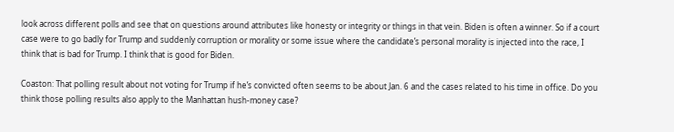look across different polls and see that on questions around attributes like honesty or integrity or things in that vein. Biden is often a winner. So if a court case were to go badly for Trump and suddenly corruption or morality or some issue where the candidate’s personal morality is injected into the race, I think that is bad for Trump. I think that is good for Biden.

Coaston: That polling result about not voting for Trump if he’s convicted often seems to be about Jan. 6 and the cases related to his time in office. Do you think those polling results also apply to the Manhattan hush-money case?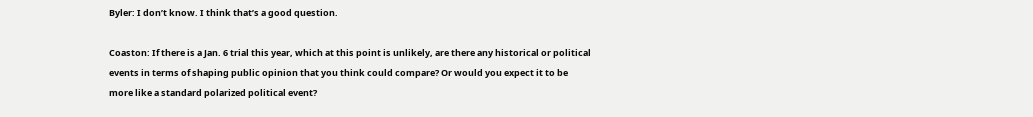Byler: I don’t know. I think that’s a good question.

Coaston: If there is a Jan. 6 trial this year, which at this point is unlikely, are there any historical or political events in terms of shaping public opinion that you think could compare? Or would you expect it to be more like a standard polarized political event?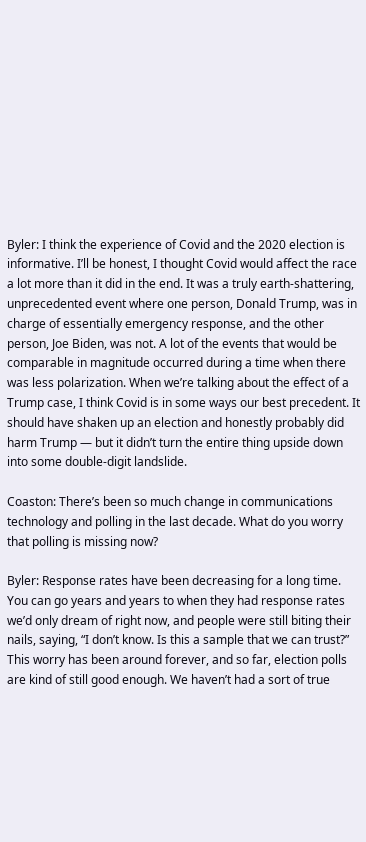Byler: I think the experience of Covid and the 2020 election is informative. I’ll be honest, I thought Covid would affect the race a lot more than it did in the end. It was a truly earth-shattering, unprecedented event where one person, Donald Trump, was in charge of essentially emergency response, and the other person, Joe Biden, was not. A lot of the events that would be comparable in magnitude occurred during a time when there was less polarization. When we’re talking about the effect of a Trump case, I think Covid is in some ways our best precedent. It should have shaken up an election and honestly probably did harm Trump — but it didn’t turn the entire thing upside down into some double-digit landslide.

Coaston: There’s been so much change in communications technology and polling in the last decade. What do you worry that polling is missing now?

Byler: Response rates have been decreasing for a long time. You can go years and years to when they had response rates we’d only dream of right now, and people were still biting their nails, saying, “I don’t know. Is this a sample that we can trust?” This worry has been around forever, and so far, election polls are kind of still good enough. We haven’t had a sort of true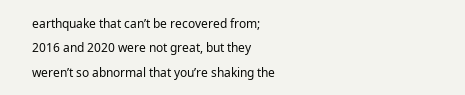earthquake that can’t be recovered from; 2016 and 2020 were not great, but they weren’t so abnormal that you’re shaking the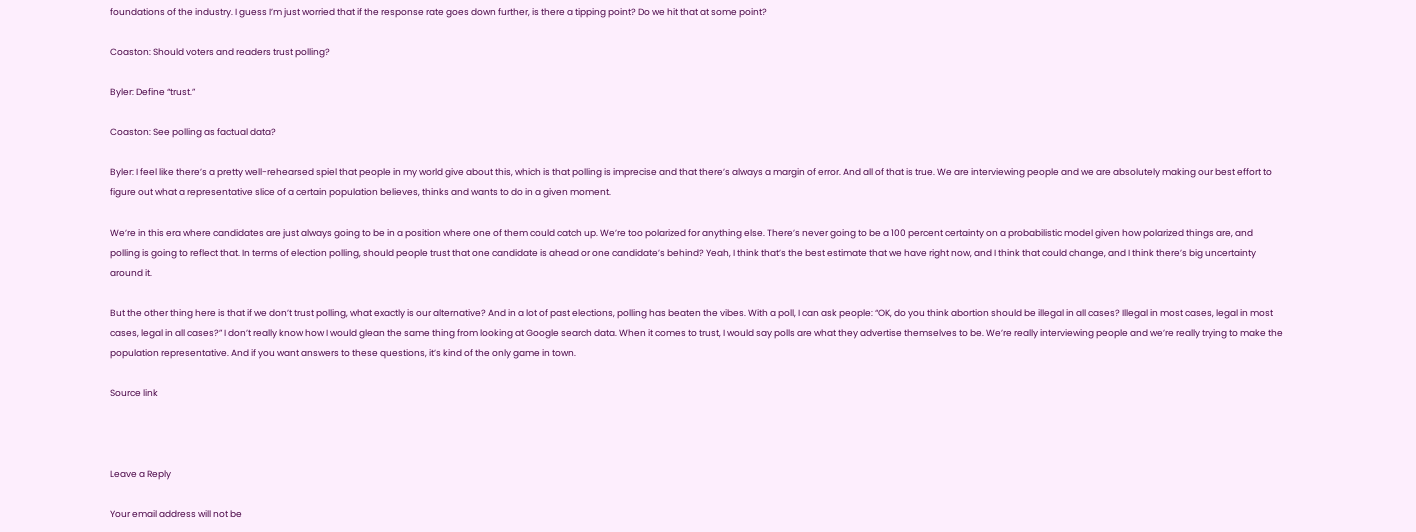foundations of the industry. I guess I’m just worried that if the response rate goes down further, is there a tipping point? Do we hit that at some point?

Coaston: Should voters and readers trust polling?

Byler: Define “trust.”

Coaston: See polling as factual data?

Byler: I feel like there’s a pretty well-rehearsed spiel that people in my world give about this, which is that polling is imprecise and that there’s always a margin of error. And all of that is true. We are interviewing people and we are absolutely making our best effort to figure out what a representative slice of a certain population believes, thinks and wants to do in a given moment.

We’re in this era where candidates are just always going to be in a position where one of them could catch up. We’re too polarized for anything else. There’s never going to be a 100 percent certainty on a probabilistic model given how polarized things are, and polling is going to reflect that. In terms of election polling, should people trust that one candidate is ahead or one candidate’s behind? Yeah, I think that’s the best estimate that we have right now, and I think that could change, and I think there’s big uncertainty around it.

But the other thing here is that if we don’t trust polling, what exactly is our alternative? And in a lot of past elections, polling has beaten the vibes. With a poll, I can ask people: “OK, do you think abortion should be illegal in all cases? Illegal in most cases, legal in most cases, legal in all cases?” I don’t really know how I would glean the same thing from looking at Google search data. When it comes to trust, I would say polls are what they advertise themselves to be. We’re really interviewing people and we’re really trying to make the population representative. And if you want answers to these questions, it’s kind of the only game in town.

Source link



Leave a Reply

Your email address will not be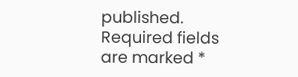published. Required fields are marked *